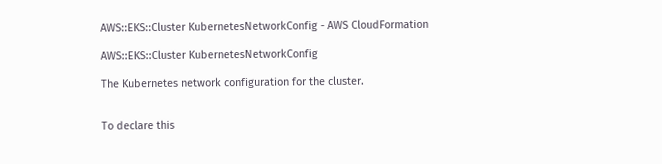AWS::EKS::Cluster KubernetesNetworkConfig - AWS CloudFormation

AWS::EKS::Cluster KubernetesNetworkConfig

The Kubernetes network configuration for the cluster.


To declare this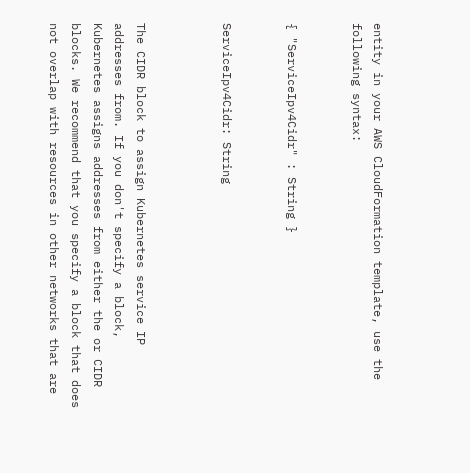entity in your AWS CloudFormation template, use the following syntax:


{ "ServiceIpv4Cidr" : String }


ServiceIpv4Cidr: String



The CIDR block to assign Kubernetes service IP addresses from. If you don't specify a block, Kubernetes assigns addresses from either the or CIDR blocks. We recommend that you specify a block that does not overlap with resources in other networks that are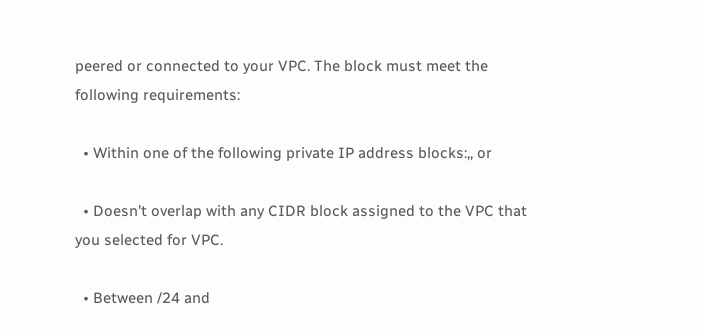peered or connected to your VPC. The block must meet the following requirements:

  • Within one of the following private IP address blocks:,, or

  • Doesn't overlap with any CIDR block assigned to the VPC that you selected for VPC.

  • Between /24 and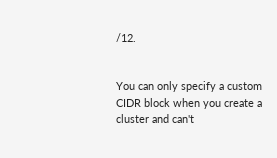/12.


You can only specify a custom CIDR block when you create a cluster and can't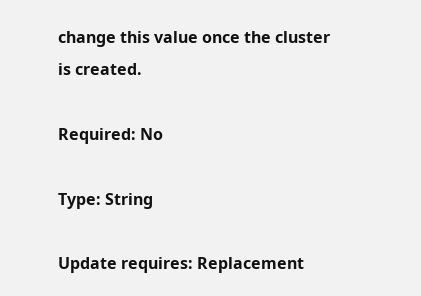change this value once the cluster is created.

Required: No

Type: String

Update requires: Replacement